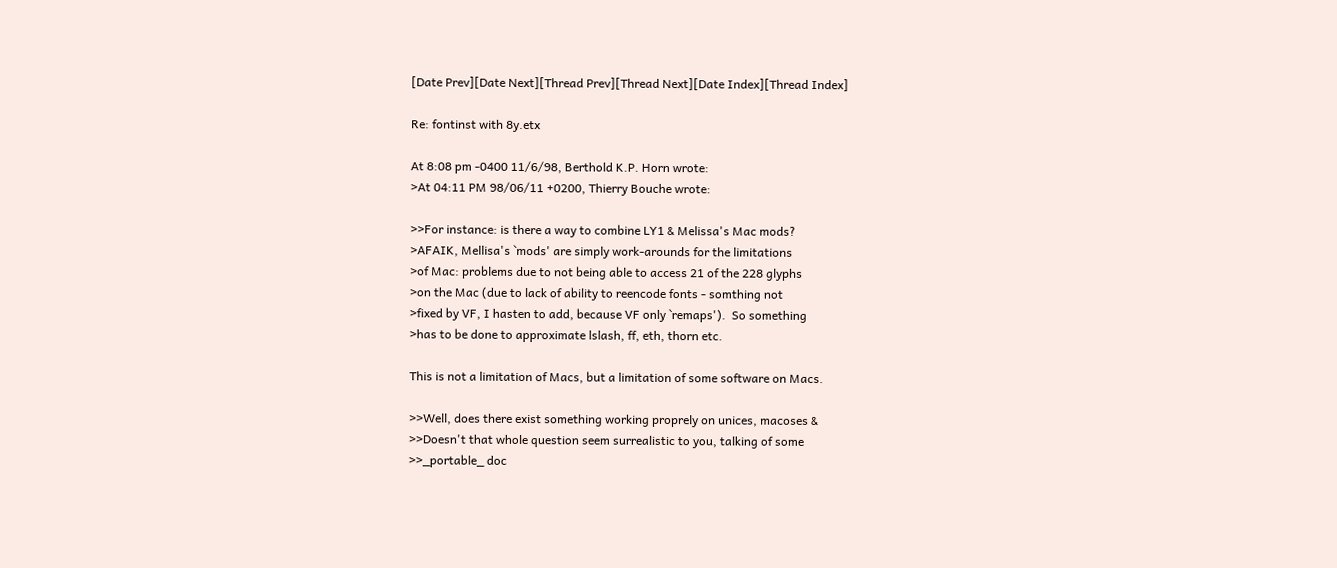[Date Prev][Date Next][Thread Prev][Thread Next][Date Index][Thread Index]

Re: fontinst with 8y.etx

At 8:08 pm -0400 11/6/98, Berthold K.P. Horn wrote:
>At 04:11 PM 98/06/11 +0200, Thierry Bouche wrote:

>>For instance: is there a way to combine LY1 & Melissa's Mac mods?
>AFAIK, Mellisa's `mods' are simply work-arounds for the limitations
>of Mac: problems due to not being able to access 21 of the 228 glyphs
>on the Mac (due to lack of ability to reencode fonts - somthing not
>fixed by VF, I hasten to add, because VF only `remaps').  So something
>has to be done to approximate lslash, ff, eth, thorn etc.

This is not a limitation of Macs, but a limitation of some software on Macs.

>>Well, does there exist something working proprely on unices, macoses &
>>Doesn't that whole question seem surrealistic to you, talking of some
>>_portable_ doc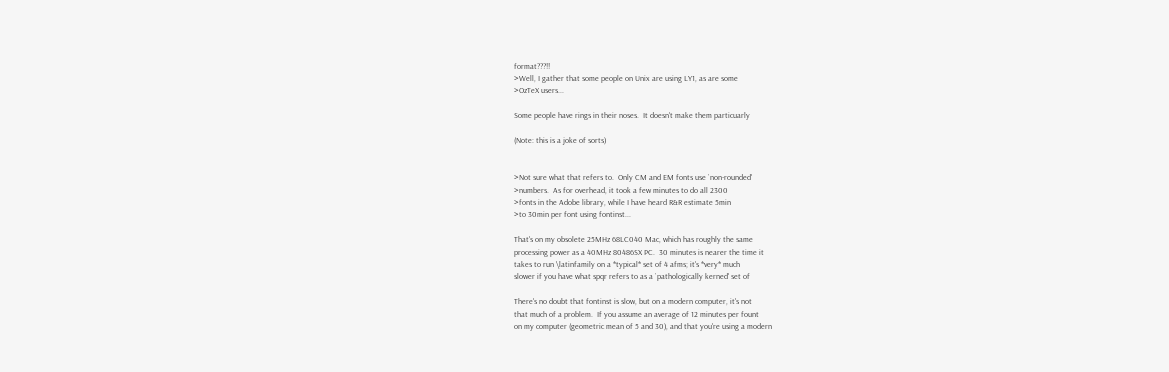format???!!
>Well, I gather that some people on Unix are using LY1, as are some
>OzTeX users...

Some people have rings in their noses.  It doesn't make them particuarly

(Note: this is a joke of sorts)


>Not sure what that refers to.  Only CM and EM fonts use `non-rounded'
>numbers.  As for overhead, it took a few minutes to do all 2300
>fonts in the Adobe library, while I have heard R&R estimate 5min
>to 30min per font using fontinst...

That's on my obsolete 25MHz 68LC040 Mac, which has roughly the same
processing power as a 40MHz 80486SX PC.  30 minutes is nearer the time it
takes to run \latinfamily on a *typical* set of 4 afms; it's *very* much
slower if you have what spqr refers to as a `pathologically kerned' set of

There's no doubt that fontinst is slow, but on a modern computer, it's not
that much of a problem.  If you assume an average of 12 minutes per fount
on my computer (geometric mean of 5 and 30), and that you're using a modern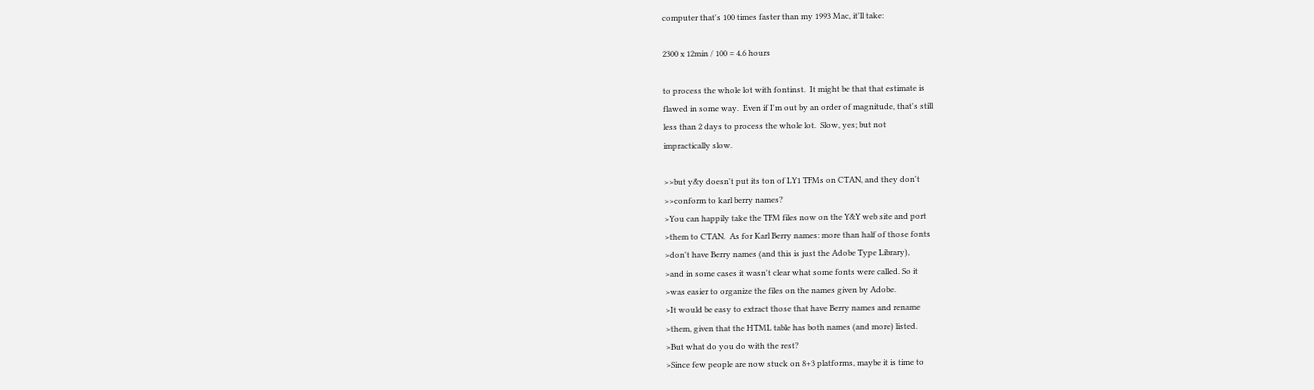computer that's 100 times faster than my 1993 Mac, it'll take:

2300 x 12min / 100 = 4.6 hours

to process the whole lot with fontinst.  It might be that that estimate is
flawed in some way.  Even if I'm out by an order of magnitude, that's still
less than 2 days to process the whole lot.  Slow, yes; but not
impractically slow.

>>but y&y doesn't put its ton of LY1 TFMs on CTAN, and they don't
>>conform to karl berry names?
>You can happily take the TFM files now on the Y&Y web site and port
>them to CTAN.  As for Karl Berry names: more than half of those fonts
>don't have Berry names (and this is just the Adobe Type Library),
>and in some cases it wasn't clear what some fonts were called. So it
>was easier to organize the files on the names given by Adobe.
>It would be easy to extract those that have Berry names and rename
>them, given that the HTML table has both names (and more) listed.
>But what do you do with the rest?
>Since few people are now stuck on 8+3 platforms, maybe it is time to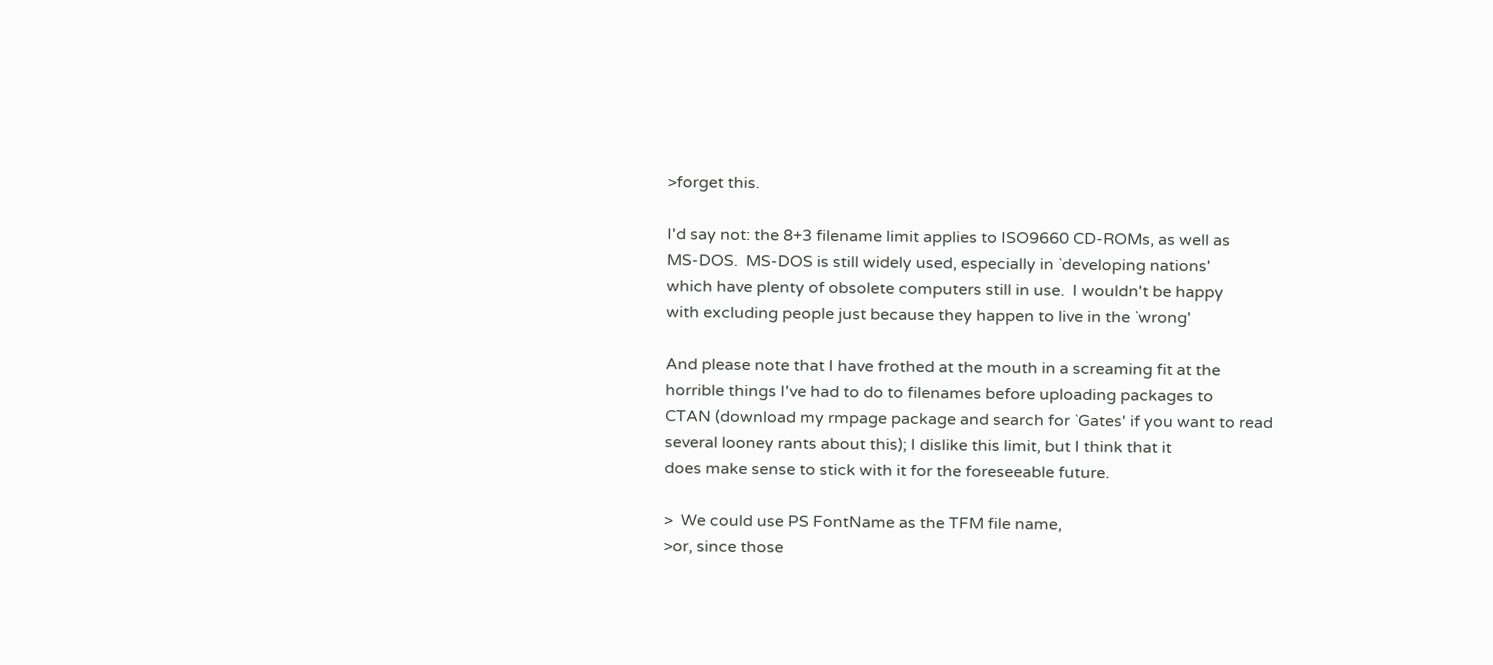>forget this.

I'd say not: the 8+3 filename limit applies to ISO9660 CD-ROMs, as well as
MS-DOS.  MS-DOS is still widely used, especially in `developing nations'
which have plenty of obsolete computers still in use.  I wouldn't be happy
with excluding people just because they happen to live in the `wrong'

And please note that I have frothed at the mouth in a screaming fit at the
horrible things I've had to do to filenames before uploading packages to
CTAN (download my rmpage package and search for `Gates' if you want to read
several looney rants about this); I dislike this limit, but I think that it
does make sense to stick with it for the foreseeable future.

>  We could use PS FontName as the TFM file name,
>or, since those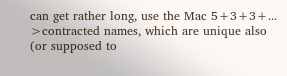can get rather long, use the Mac 5+3+3+...
>contracted names, which are unique also (or supposed to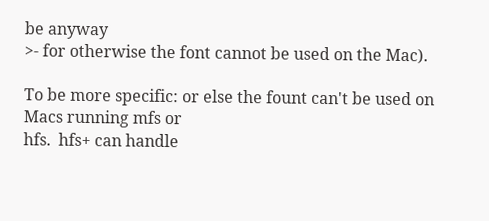be anyway
>- for otherwise the font cannot be used on the Mac).

To be more specific: or else the fount can't be used on Macs running mfs or
hfs.  hfs+ can handle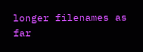longer filenames as far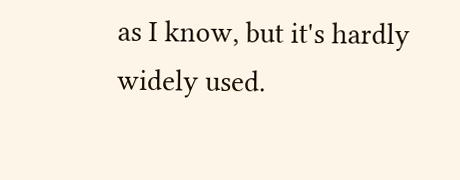as I know, but it's hardly
widely used.